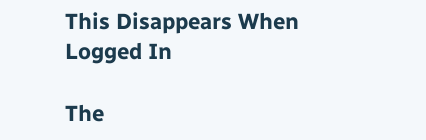This Disappears When Logged In

The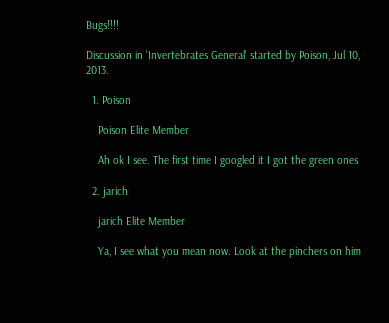Bugs!!!!

Discussion in 'Invertebrates General' started by Poison, Jul 10, 2013.

  1. Poison

    Poison Elite Member

    Ah ok I see. The first time I googled it I got the green ones

  2. jarich

    jarich Elite Member

    Ya, I see what you mean now. Look at the pinchers on him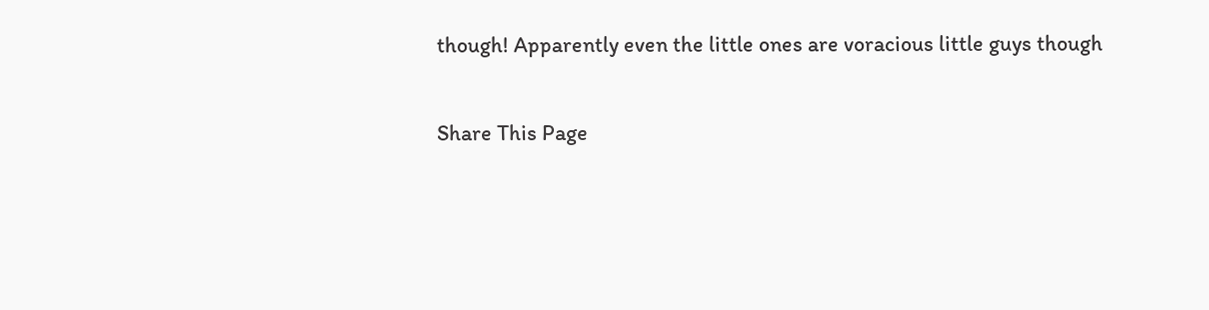though! Apparently even the little ones are voracious little guys though

Share This Page